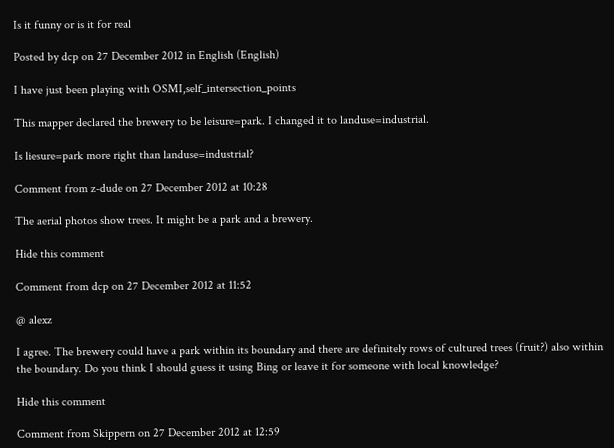Is it funny or is it for real

Posted by dcp on 27 December 2012 in English (English)

I have just been playing with OSMI,self_intersection_points

This mapper declared the brewery to be leisure=park. I changed it to landuse=industrial.

Is liesure=park more right than landuse=industrial?

Comment from z-dude on 27 December 2012 at 10:28

The aerial photos show trees. It might be a park and a brewery.

Hide this comment

Comment from dcp on 27 December 2012 at 11:52

@ alexz

I agree. The brewery could have a park within its boundary and there are definitely rows of cultured trees (fruit?) also within the boundary. Do you think I should guess it using Bing or leave it for someone with local knowledge?

Hide this comment

Comment from Skippern on 27 December 2012 at 12:59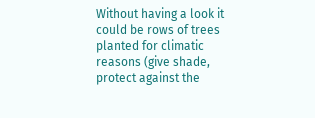Without having a look it could be rows of trees planted for climatic reasons (give shade, protect against the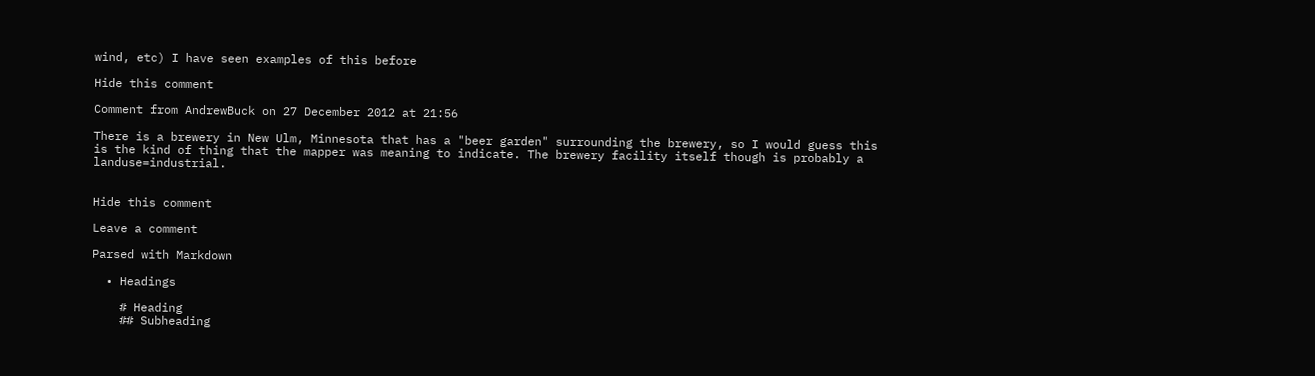wind, etc) I have seen examples of this before

Hide this comment

Comment from AndrewBuck on 27 December 2012 at 21:56

There is a brewery in New Ulm, Minnesota that has a "beer garden" surrounding the brewery, so I would guess this is the kind of thing that the mapper was meaning to indicate. The brewery facility itself though is probably a landuse=industrial.


Hide this comment

Leave a comment

Parsed with Markdown

  • Headings

    # Heading
    ## Subheading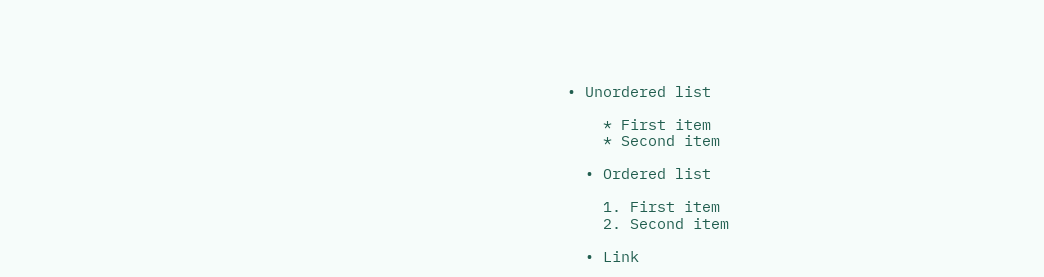• Unordered list

    * First item
    * Second item

  • Ordered list

    1. First item
    2. Second item

  • Link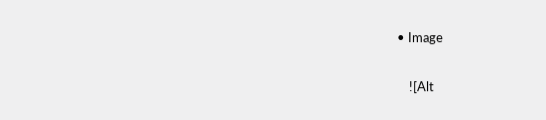• Image

    ![Alt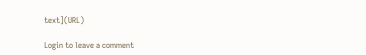text](URL)

Login to leave a comment